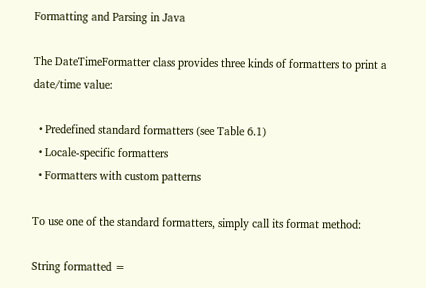Formatting and Parsing in Java

The DateTimeFormatter class provides three kinds of formatters to print a date/time value:

  • Predefined standard formatters (see Table 6.1)
  • Locale-specific formatters
  • Formatters with custom patterns

To use one of the standard formatters, simply call its format method:

String formatted =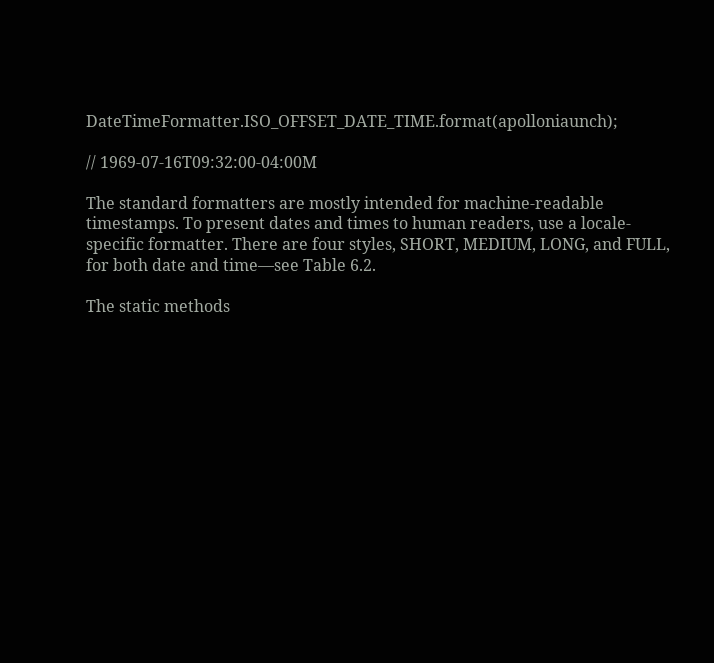DateTimeFormatter.ISO_OFFSET_DATE_TIME.format(apolloniaunch);

// 1969-07-16T09:32:00-04:00M

The standard formatters are mostly intended for machine-readable timestamps. To present dates and times to human readers, use a locale-specific formatter. There are four styles, SHORT, MEDIUM, LONG, and FULL, for both date and time—see Table 6.2.

The static methods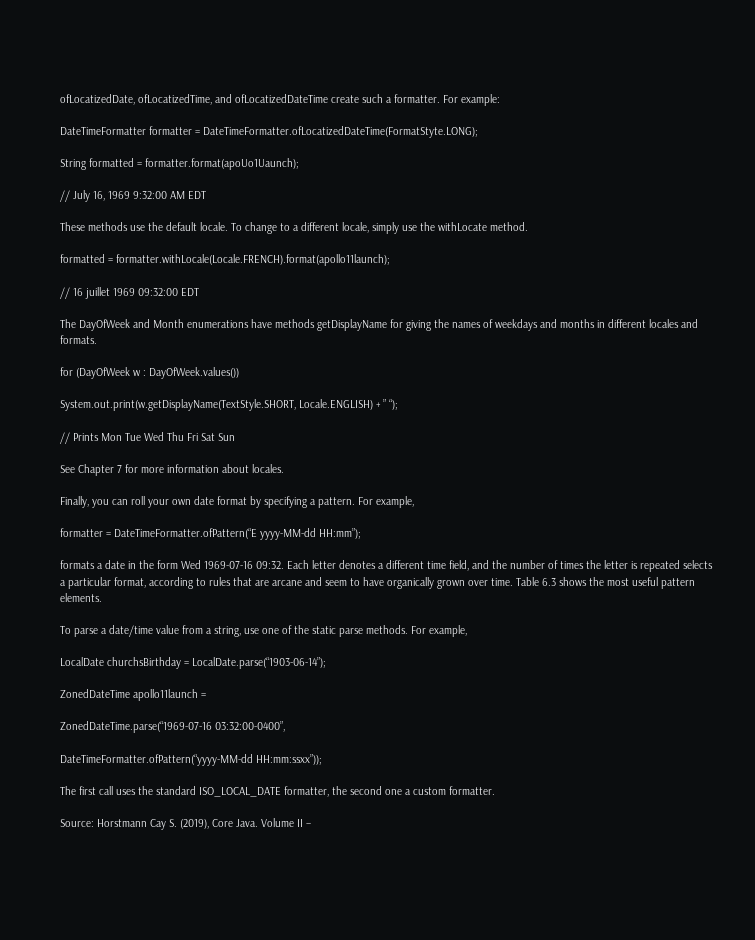ofLocatizedDate, ofLocatizedTime, and ofLocatizedDateTime create such a formatter. For example:

DateTimeFormatter formatter = DateTimeFormatter.ofLocatizedDateTime(FormatStyte.LONG);

String formatted = formatter.format(apoUo1Uaunch);

// July 16, 1969 9:32:00 AM EDT

These methods use the default locale. To change to a different locale, simply use the withLocate method.

formatted = formatter.withLocale(Locale.FRENCH).format(apollo11launch);

// 16 juillet 1969 09:32:00 EDT

The DayOfWeek and Month enumerations have methods getDisplayName for giving the names of weekdays and months in different locales and formats.

for (DayOfWeek w : DayOfWeek.values())

System.out.print(w.getDisplayName(TextStyle.SHORT, Locale.ENGLISH) + ” “);

// Prints Mon Tue Wed Thu Fri Sat Sun

See Chapter 7 for more information about locales.

Finally, you can roll your own date format by specifying a pattern. For example,

formatter = DateTimeFormatter.ofPattern(“E yyyy-MM-dd HH:mm”);

formats a date in the form Wed 1969-07-16 09:32. Each letter denotes a different time field, and the number of times the letter is repeated selects a particular format, according to rules that are arcane and seem to have organically grown over time. Table 6.3 shows the most useful pattern elements.

To parse a date/time value from a string, use one of the static parse methods. For example,

LocalDate churchsBirthday = LocalDate.parse(“1903-06-14”);

ZonedDateTime apollo11launch =

ZonedDateTime.parse(“1969-07-16 03:32:00-0400”,

DateTimeFormatter.ofPattern(“yyyy-MM-dd HH:mm:ssxx”));

The first call uses the standard ISO_LOCAL_DATE formatter, the second one a custom formatter.

Source: Horstmann Cay S. (2019), Core Java. Volume II –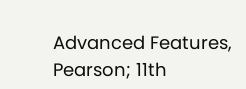Advanced Features, Pearson; 11th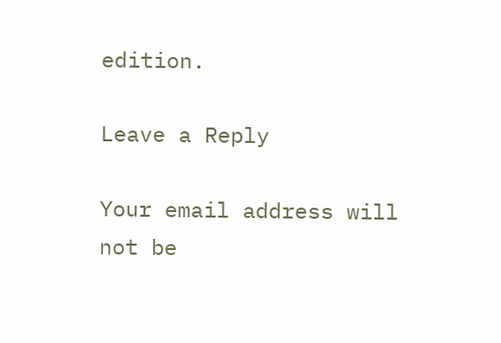edition.

Leave a Reply

Your email address will not be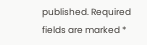published. Required fields are marked *